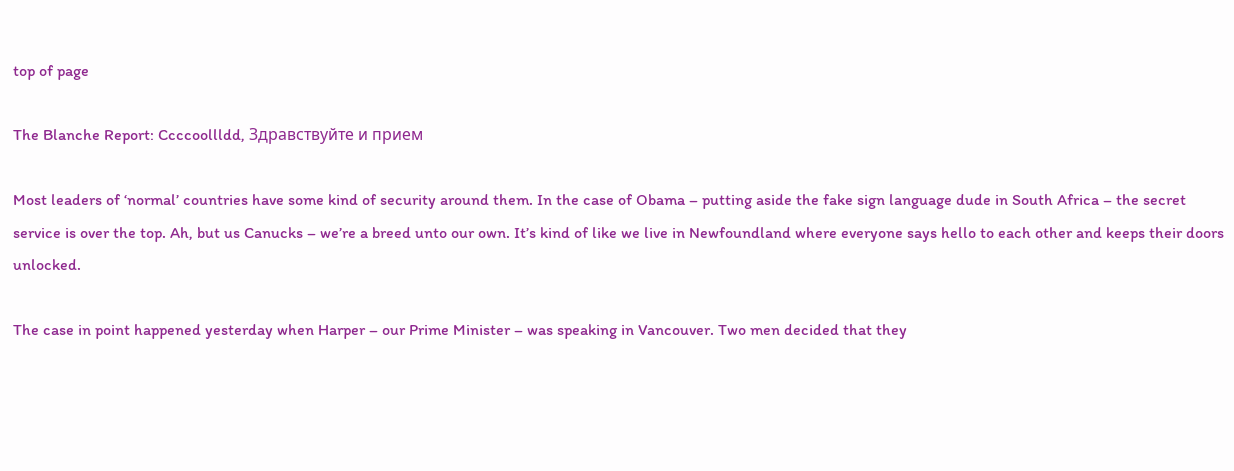top of page

The Blanche Report: Ccccoollldd, Здравствуйте и прием

Most leaders of ‘normal’ countries have some kind of security around them. In the case of Obama – putting aside the fake sign language dude in South Africa – the secret service is over the top. Ah, but us Canucks – we’re a breed unto our own. It’s kind of like we live in Newfoundland where everyone says hello to each other and keeps their doors unlocked.

The case in point happened yesterday when Harper – our Prime Minister – was speaking in Vancouver. Two men decided that they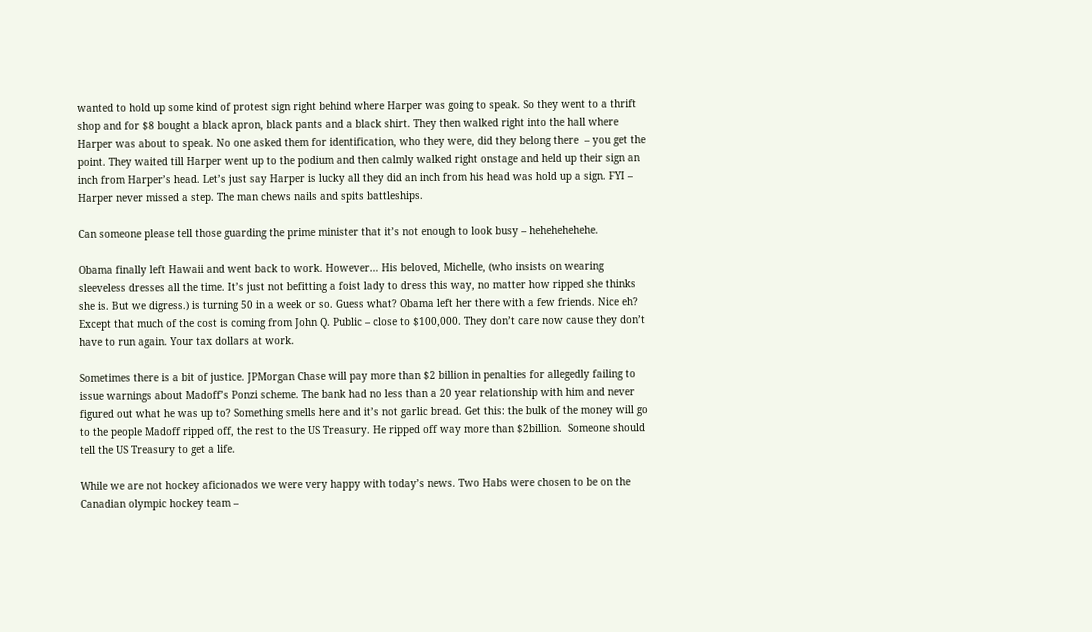wanted to hold up some kind of protest sign right behind where Harper was going to speak. So they went to a thrift shop and for $8 bought a black apron, black pants and a black shirt. They then walked right into the hall where Harper was about to speak. No one asked them for identification, who they were, did they belong there  – you get the point. They waited till Harper went up to the podium and then calmly walked right onstage and held up their sign an inch from Harper’s head. Let’s just say Harper is lucky all they did an inch from his head was hold up a sign. FYI – Harper never missed a step. The man chews nails and spits battleships.

Can someone please tell those guarding the prime minister that it’s not enough to look busy – hehehehehehe.

Obama finally left Hawaii and went back to work. However… His beloved, Michelle, (who insists on wearing sleeveless dresses all the time. It’s just not befitting a foist lady to dress this way, no matter how ripped she thinks she is. But we digress.) is turning 50 in a week or so. Guess what? Obama left her there with a few friends. Nice eh? Except that much of the cost is coming from John Q. Public – close to $100,000. They don’t care now cause they don’t have to run again. Your tax dollars at work.

Sometimes there is a bit of justice. JPMorgan Chase will pay more than $2 billion in penalties for allegedly failing to issue warnings about Madoff’s Ponzi scheme. The bank had no less than a 20 year relationship with him and never figured out what he was up to? Something smells here and it’s not garlic bread. Get this: the bulk of the money will go to the people Madoff ripped off, the rest to the US Treasury. He ripped off way more than $2billion.  Someone should tell the US Treasury to get a life.

While we are not hockey aficionados we were very happy with today’s news. Two Habs were chosen to be on the Canadian olympic hockey team –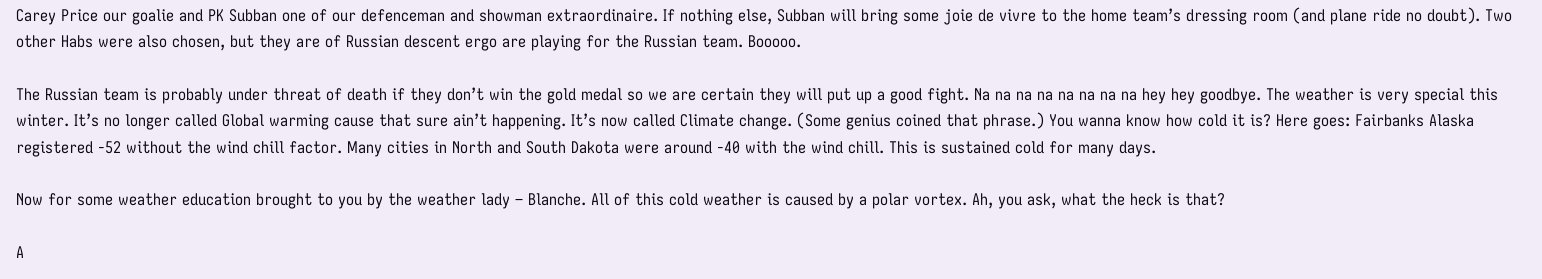Carey Price our goalie and PK Subban one of our defenceman and showman extraordinaire. If nothing else, Subban will bring some joie de vivre to the home team’s dressing room (and plane ride no doubt). Two other Habs were also chosen, but they are of Russian descent ergo are playing for the Russian team. Booooo.

The Russian team is probably under threat of death if they don’t win the gold medal so we are certain they will put up a good fight. Na na na na na na na na hey hey goodbye. The weather is very special this winter. It’s no longer called Global warming cause that sure ain’t happening. It’s now called Climate change. (Some genius coined that phrase.) You wanna know how cold it is? Here goes: Fairbanks Alaska registered -52 without the wind chill factor. Many cities in North and South Dakota were around -40 with the wind chill. This is sustained cold for many days.

Now for some weather education brought to you by the weather lady – Blanche. All of this cold weather is caused by a polar vortex. Ah, you ask, what the heck is that?

A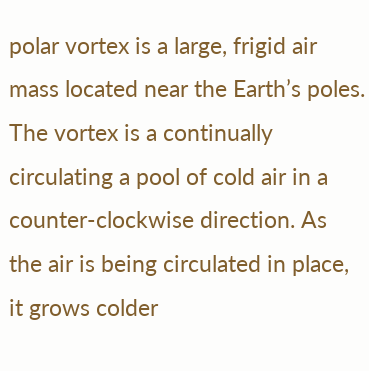polar vortex is a large, frigid air mass located near the Earth’s poles. The vortex is a continually circulating a pool of cold air in a counter-clockwise direction. As the air is being circulated in place, it grows colder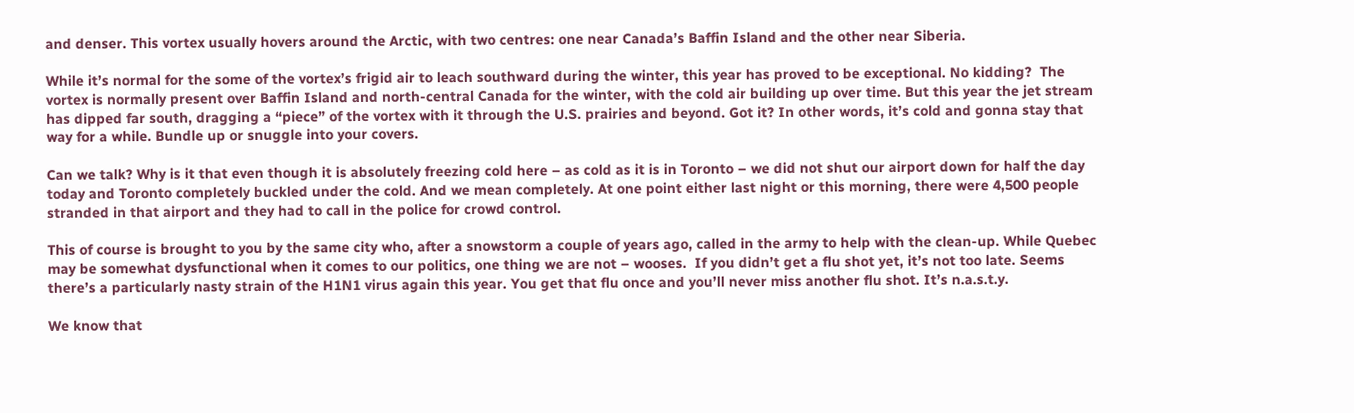and denser. This vortex usually hovers around the Arctic, with two centres: one near Canada’s Baffin Island and the other near Siberia.

While it’s normal for the some of the vortex’s frigid air to leach southward during the winter, this year has proved to be exceptional. No kidding?  The vortex is normally present over Baffin Island and north-central Canada for the winter, with the cold air building up over time. But this year the jet stream has dipped far south, dragging a “piece” of the vortex with it through the U.S. prairies and beyond. Got it? In other words, it’s cold and gonna stay that way for a while. Bundle up or snuggle into your covers.

Can we talk? Why is it that even though it is absolutely freezing cold here – as cold as it is in Toronto – we did not shut our airport down for half the day today and Toronto completely buckled under the cold. And we mean completely. At one point either last night or this morning, there were 4,500 people stranded in that airport and they had to call in the police for crowd control.

This of course is brought to you by the same city who, after a snowstorm a couple of years ago, called in the army to help with the clean-up. While Quebec may be somewhat dysfunctional when it comes to our politics, one thing we are not – wooses.  If you didn’t get a flu shot yet, it’s not too late. Seems there’s a particularly nasty strain of the H1N1 virus again this year. You get that flu once and you’ll never miss another flu shot. It’s n.a.s.t.y.

We know that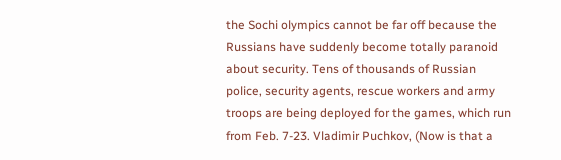the Sochi olympics cannot be far off because the Russians have suddenly become totally paranoid about security. Tens of thousands of Russian police, security agents, rescue workers and army troops are being deployed for the games, which run from Feb. 7-23. Vladimir Puchkov, (Now is that a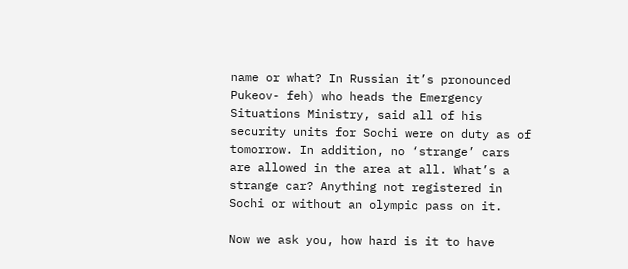name or what? In Russian it’s pronounced Pukeov- feh) who heads the Emergency Situations Ministry, said all of his security units for Sochi were on duty as of tomorrow. In addition, no ‘strange’ cars are allowed in the area at all. What’s a strange car? Anything not registered in Sochi or without an olympic pass on it.

Now we ask you, how hard is it to have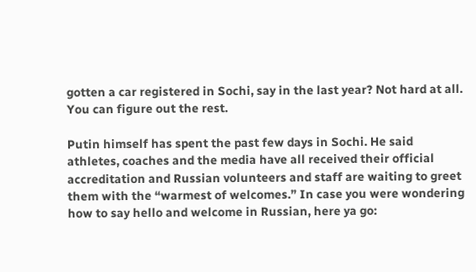gotten a car registered in Sochi, say in the last year? Not hard at all. You can figure out the rest.

Putin himself has spent the past few days in Sochi. He said athletes, coaches and the media have all received their official accreditation and Russian volunteers and staff are waiting to greet them with the “warmest of welcomes.” In case you were wondering how to say hello and welcome in Russian, here ya go: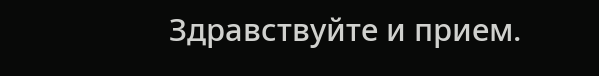Здравствуйте и прием.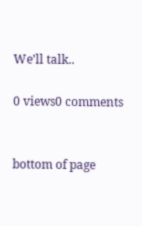We’ll talk..

0 views0 comments


bottom of page